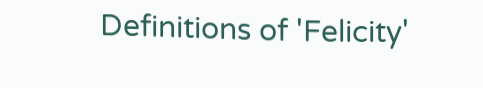Definitions of 'Felicity'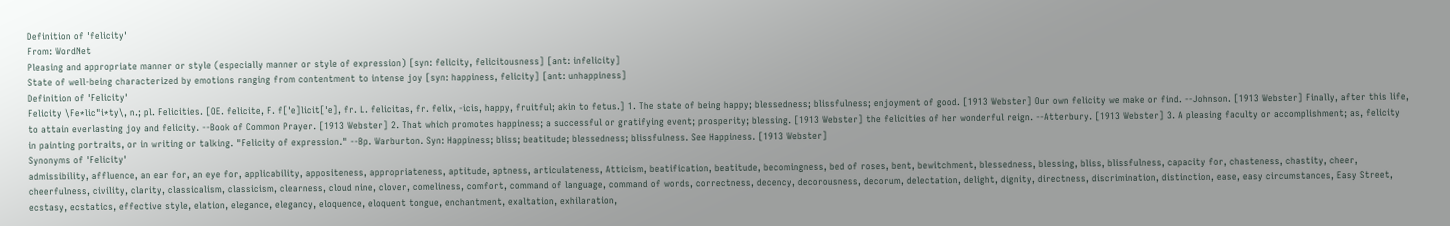Definition of 'felicity'
From: WordNet
Pleasing and appropriate manner or style (especially manner or style of expression) [syn: felicity, felicitousness] [ant: infelicity]
State of well-being characterized by emotions ranging from contentment to intense joy [syn: happiness, felicity] [ant: unhappiness]
Definition of 'Felicity'
Felicity \Fe*lic"i*ty\, n.; pl. Felicities. [OE. felicite, F. f['e]licit['e], fr. L. felicitas, fr. felix, -icis, happy, fruitful; akin to fetus.] 1. The state of being happy; blessedness; blissfulness; enjoyment of good. [1913 Webster] Our own felicity we make or find. --Johnson. [1913 Webster] Finally, after this life, to attain everlasting joy and felicity. --Book of Common Prayer. [1913 Webster] 2. That which promotes happiness; a successful or gratifying event; prosperity; blessing. [1913 Webster] the felicities of her wonderful reign. --Atterbury. [1913 Webster] 3. A pleasing faculty or accomplishment; as, felicity in painting portraits, or in writing or talking. "Felicity of expression." --Bp. Warburton. Syn: Happiness; bliss; beatitude; blessedness; blissfulness. See Happiness. [1913 Webster]
Synonyms of 'Felicity'
admissibility, affluence, an ear for, an eye for, applicability, appositeness, appropriateness, aptitude, aptness, articulateness, Atticism, beatification, beatitude, becomingness, bed of roses, bent, bewitchment, blessedness, blessing, bliss, blissfulness, capacity for, chasteness, chastity, cheer, cheerfulness, civility, clarity, classicalism, classicism, clearness, cloud nine, clover, comeliness, comfort, command of language, command of words, correctness, decency, decorousness, decorum, delectation, delight, dignity, directness, discrimination, distinction, ease, easy circumstances, Easy Street, ecstasy, ecstatics, effective style, elation, elegance, elegancy, eloquence, eloquent tongue, enchantment, exaltation, exhilaration,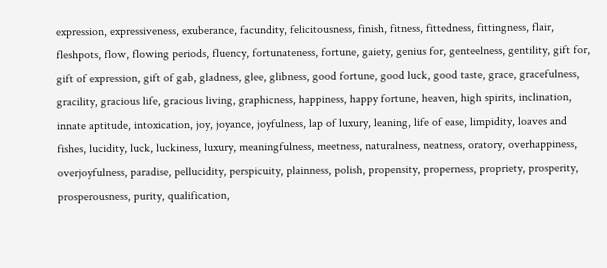expression, expressiveness, exuberance, facundity, felicitousness, finish, fitness, fittedness, fittingness, flair, fleshpots, flow, flowing periods, fluency, fortunateness, fortune, gaiety, genius for, genteelness, gentility, gift for, gift of expression, gift of gab, gladness, glee, glibness, good fortune, good luck, good taste, grace, gracefulness, gracility, gracious life, gracious living, graphicness, happiness, happy fortune, heaven, high spirits, inclination, innate aptitude, intoxication, joy, joyance, joyfulness, lap of luxury, leaning, life of ease, limpidity, loaves and fishes, lucidity, luck, luckiness, luxury, meaningfulness, meetness, naturalness, neatness, oratory, overhappiness, overjoyfulness, paradise, pellucidity, perspicuity, plainness, polish, propensity, properness, propriety, prosperity, prosperousness, purity, qualification,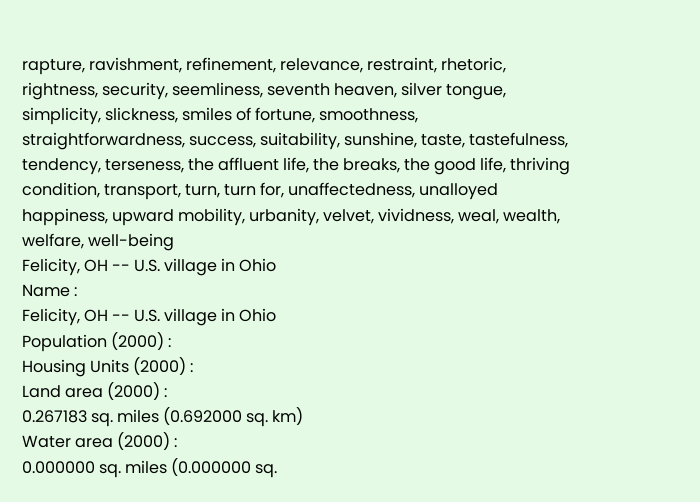rapture, ravishment, refinement, relevance, restraint, rhetoric, rightness, security, seemliness, seventh heaven, silver tongue, simplicity, slickness, smiles of fortune, smoothness, straightforwardness, success, suitability, sunshine, taste, tastefulness, tendency, terseness, the affluent life, the breaks, the good life, thriving condition, transport, turn, turn for, unaffectedness, unalloyed happiness, upward mobility, urbanity, velvet, vividness, weal, wealth, welfare, well-being
Felicity, OH -- U.S. village in Ohio
Name :
Felicity, OH -- U.S. village in Ohio
Population (2000) :
Housing Units (2000) :
Land area (2000) :
0.267183 sq. miles (0.692000 sq. km)
Water area (2000) :
0.000000 sq. miles (0.000000 sq.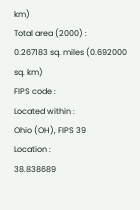km)
Total area (2000) :
0.267183 sq. miles (0.692000 sq. km)
FIPS code :
Located within :
Ohio (OH), FIPS 39
Location :
38.838689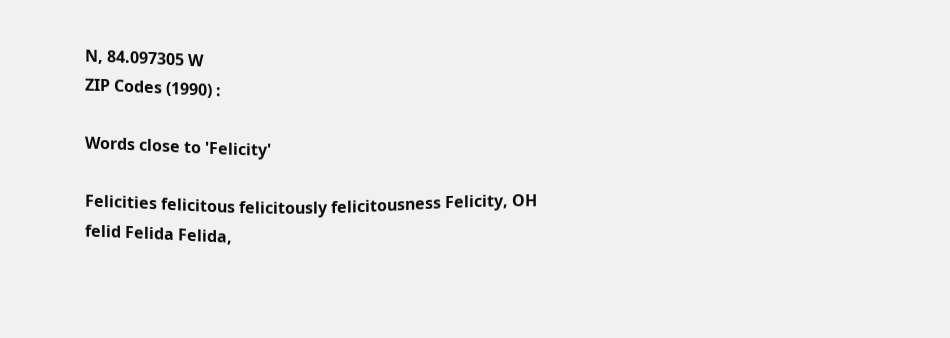N, 84.097305 W
ZIP Codes (1990) :

Words close to 'Felicity'

Felicities felicitous felicitously felicitousness Felicity, OH felid Felida Felida,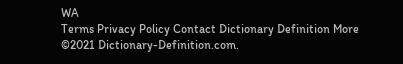WA
Terms Privacy Policy Contact Dictionary Definition More
©2021 Dictionary-Definition.com.